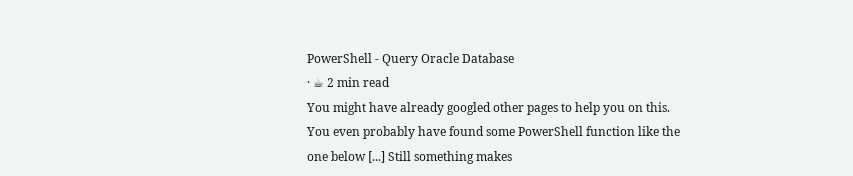PowerShell - Query Oracle Database
· ☕ 2 min read
You might have already googled other pages to help you on this. You even probably have found some PowerShell function like the one below [...] Still something makes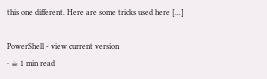this one different. Here are some tricks used here [...]

PowerShell - view current version
· ☕ 1 min read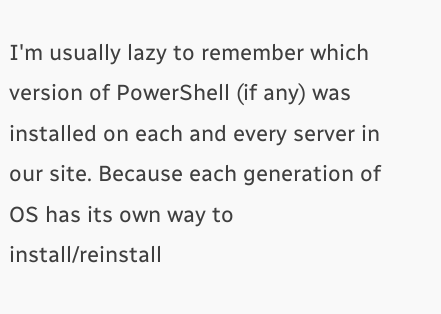I'm usually lazy to remember which version of PowerShell (if any) was installed on each and every server in our site. Because each generation of OS has its own way to install/reinstall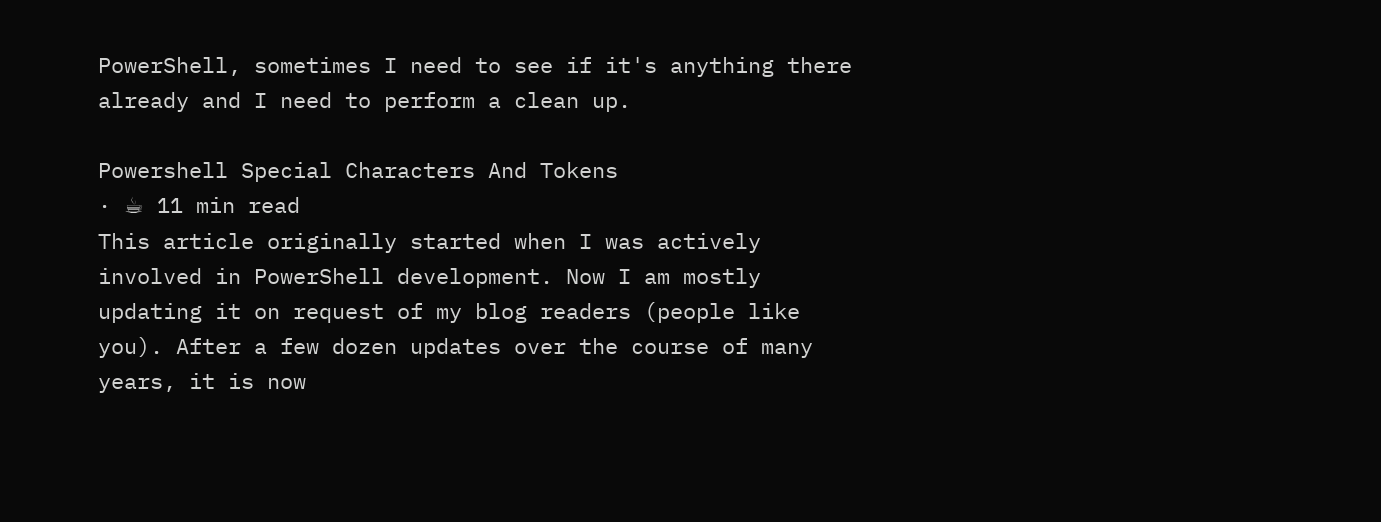PowerShell, sometimes I need to see if it's anything there already and I need to perform a clean up.

Powershell Special Characters And Tokens
· ☕ 11 min read
This article originally started when I was actively involved in PowerShell development. Now I am mostly updating it on request of my blog readers (people like you). After a few dozen updates over the course of many years, it is now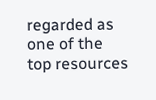regarded as one of the top resources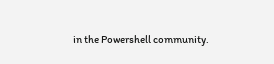in the Powershell community.